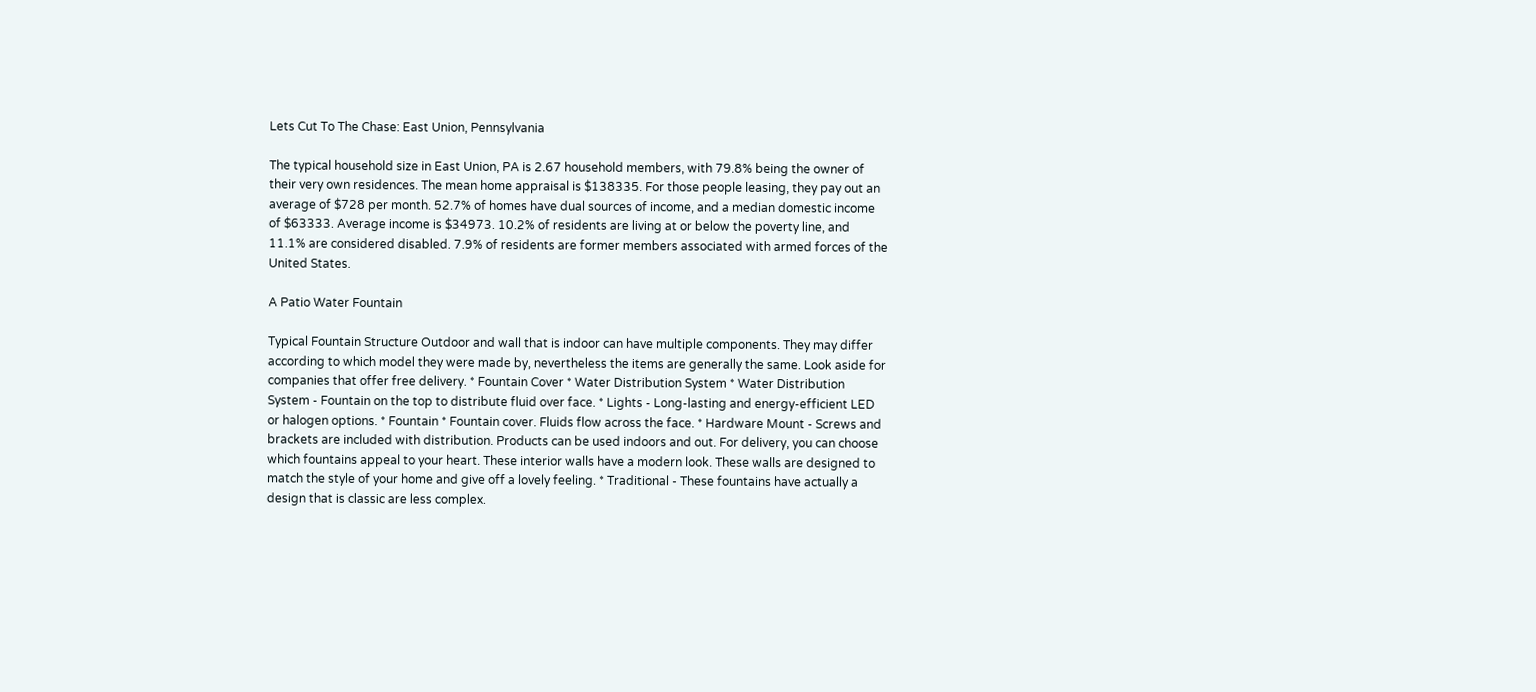Lets Cut To The Chase: East Union, Pennsylvania

The typical household size in East Union, PA is 2.67 household members, with 79.8% being the owner of their very own residences. The mean home appraisal is $138335. For those people leasing, they pay out an average of $728 per month. 52.7% of homes have dual sources of income, and a median domestic income of $63333. Average income is $34973. 10.2% of residents are living at or below the poverty line, and 11.1% are considered disabled. 7.9% of residents are former members associated with armed forces of the United States.

A Patio Water Fountain

Typical Fountain Structure Outdoor and wall that is indoor can have multiple components. They may differ according to which model they were made by, nevertheless the items are generally the same. Look aside for companies that offer free delivery. * Fountain Cover * Water Distribution System * Water Distribution System - Fountain on the top to distribute fluid over face. * Lights - Long-lasting and energy-efficient LED or halogen options. * Fountain * Fountain cover. Fluids flow across the face. * Hardware Mount - Screws and brackets are included with distribution. Products can be used indoors and out. For delivery, you can choose which fountains appeal to your heart. These interior walls have a modern look. These walls are designed to match the style of your home and give off a lovely feeling. * Traditional - These fountains have actually a design that is classic are less complex.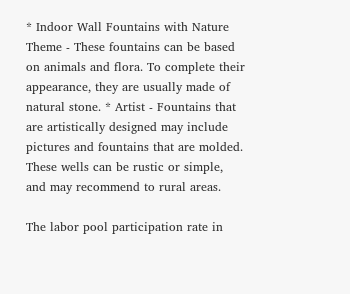* Indoor Wall Fountains with Nature Theme - These fountains can be based on animals and flora. To complete their appearance, they are usually made of natural stone. * Artist - Fountains that are artistically designed may include pictures and fountains that are molded. These wells can be rustic or simple, and may recommend to rural areas.

The labor pool participation rate in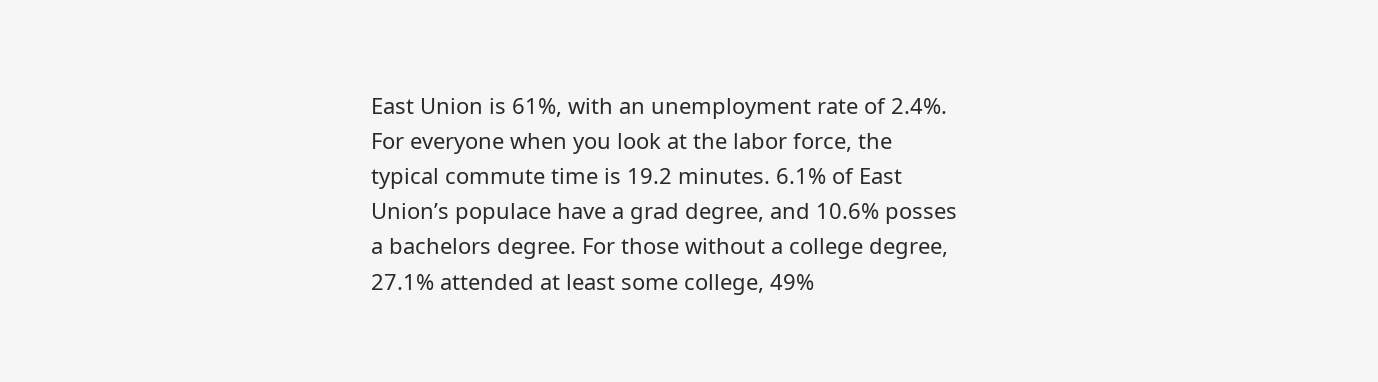East Union is 61%, with an unemployment rate of 2.4%. For everyone when you look at the labor force, the typical commute time is 19.2 minutes. 6.1% of East Union’s populace have a grad degree, and 10.6% posses a bachelors degree. For those without a college degree, 27.1% attended at least some college, 49%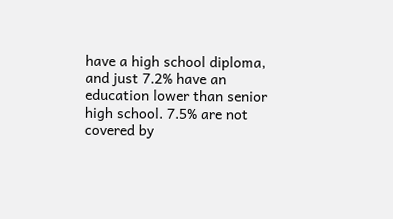have a high school diploma, and just 7.2% have an education lower than senior high school. 7.5% are not covered by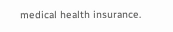medical health insurance.